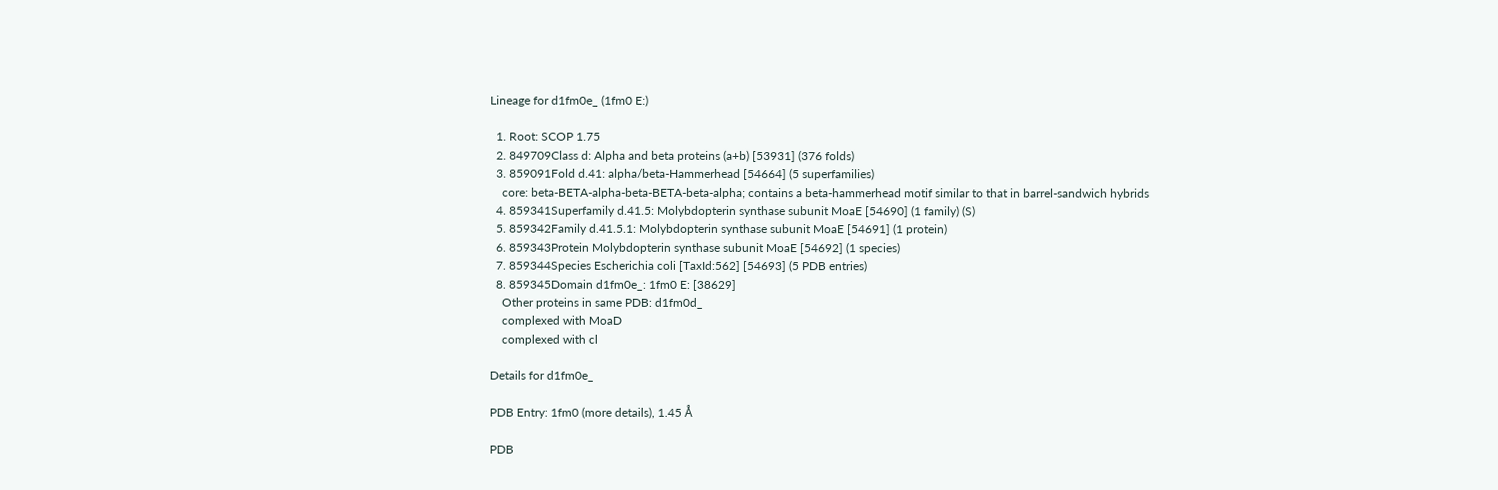Lineage for d1fm0e_ (1fm0 E:)

  1. Root: SCOP 1.75
  2. 849709Class d: Alpha and beta proteins (a+b) [53931] (376 folds)
  3. 859091Fold d.41: alpha/beta-Hammerhead [54664] (5 superfamilies)
    core: beta-BETA-alpha-beta-BETA-beta-alpha; contains a beta-hammerhead motif similar to that in barrel-sandwich hybrids
  4. 859341Superfamily d.41.5: Molybdopterin synthase subunit MoaE [54690] (1 family) (S)
  5. 859342Family d.41.5.1: Molybdopterin synthase subunit MoaE [54691] (1 protein)
  6. 859343Protein Molybdopterin synthase subunit MoaE [54692] (1 species)
  7. 859344Species Escherichia coli [TaxId:562] [54693] (5 PDB entries)
  8. 859345Domain d1fm0e_: 1fm0 E: [38629]
    Other proteins in same PDB: d1fm0d_
    complexed with MoaD
    complexed with cl

Details for d1fm0e_

PDB Entry: 1fm0 (more details), 1.45 Å

PDB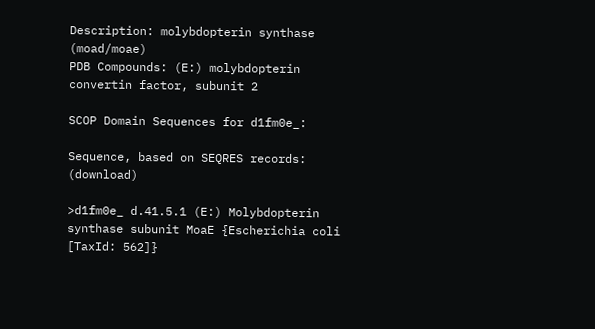Description: molybdopterin synthase (moad/moae)
PDB Compounds: (E:) molybdopterin convertin factor, subunit 2

SCOP Domain Sequences for d1fm0e_:

Sequence, based on SEQRES records: (download)

>d1fm0e_ d.41.5.1 (E:) Molybdopterin synthase subunit MoaE {Escherichia coli [TaxId: 562]}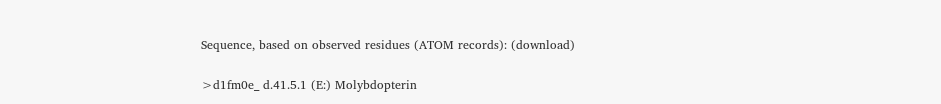Sequence, based on observed residues (ATOM records): (download)

>d1fm0e_ d.41.5.1 (E:) Molybdopterin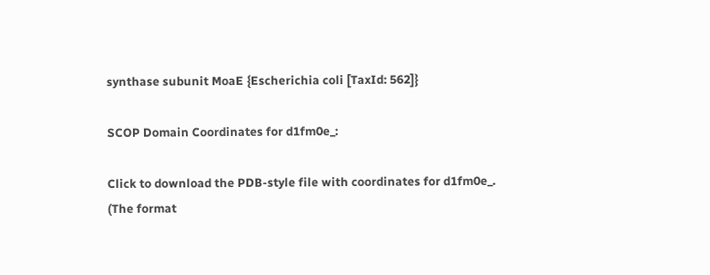synthase subunit MoaE {Escherichia coli [TaxId: 562]}

SCOP Domain Coordinates for d1fm0e_:

Click to download the PDB-style file with coordinates for d1fm0e_.
(The format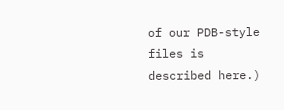of our PDB-style files is described here.)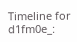Timeline for d1fm0e_: